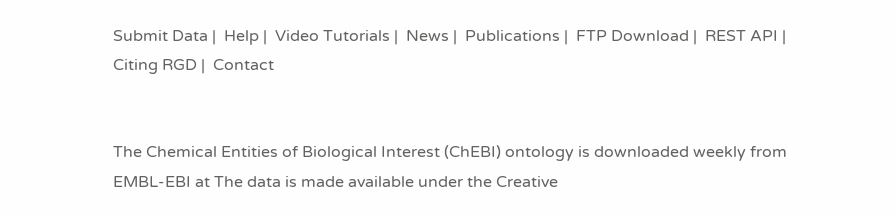Submit Data |  Help |  Video Tutorials |  News |  Publications |  FTP Download |  REST API |  Citing RGD |  Contact


The Chemical Entities of Biological Interest (ChEBI) ontology is downloaded weekly from EMBL-EBI at The data is made available under the Creative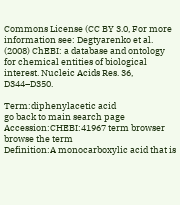Commons License (CC BY 3.0, For more information see: Degtyarenko et al. (2008) ChEBI: a database and ontology for chemical entities of biological interest. Nucleic Acids Res. 36, D344–D350.

Term:diphenylacetic acid
go back to main search page
Accession:CHEBI:41967 term browser browse the term
Definition:A monocarboxylic acid that is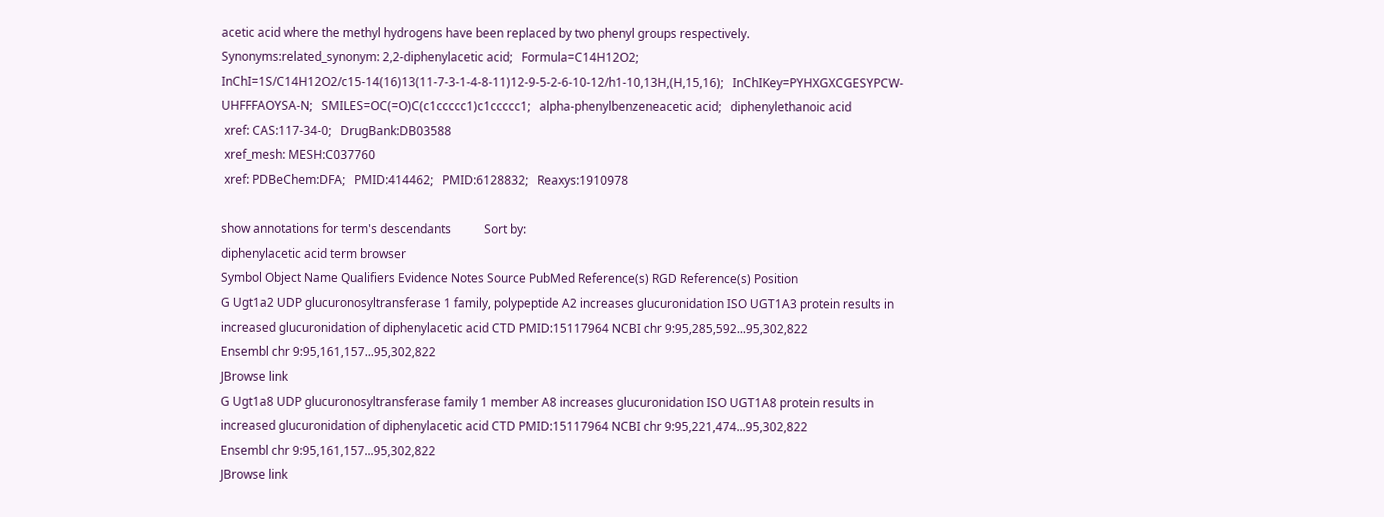acetic acid where the methyl hydrogens have been replaced by two phenyl groups respectively.
Synonyms:related_synonym: 2,2-diphenylacetic acid;   Formula=C14H12O2;   InChI=1S/C14H12O2/c15-14(16)13(11-7-3-1-4-8-11)12-9-5-2-6-10-12/h1-10,13H,(H,15,16);   InChIKey=PYHXGXCGESYPCW-UHFFFAOYSA-N;   SMILES=OC(=O)C(c1ccccc1)c1ccccc1;   alpha-phenylbenzeneacetic acid;   diphenylethanoic acid
 xref: CAS:117-34-0;   DrugBank:DB03588
 xref_mesh: MESH:C037760
 xref: PDBeChem:DFA;   PMID:414462;   PMID:6128832;   Reaxys:1910978

show annotations for term's descendants           Sort by:
diphenylacetic acid term browser
Symbol Object Name Qualifiers Evidence Notes Source PubMed Reference(s) RGD Reference(s) Position
G Ugt1a2 UDP glucuronosyltransferase 1 family, polypeptide A2 increases glucuronidation ISO UGT1A3 protein results in increased glucuronidation of diphenylacetic acid CTD PMID:15117964 NCBI chr 9:95,285,592...95,302,822
Ensembl chr 9:95,161,157...95,302,822
JBrowse link
G Ugt1a8 UDP glucuronosyltransferase family 1 member A8 increases glucuronidation ISO UGT1A8 protein results in increased glucuronidation of diphenylacetic acid CTD PMID:15117964 NCBI chr 9:95,221,474...95,302,822
Ensembl chr 9:95,161,157...95,302,822
JBrowse link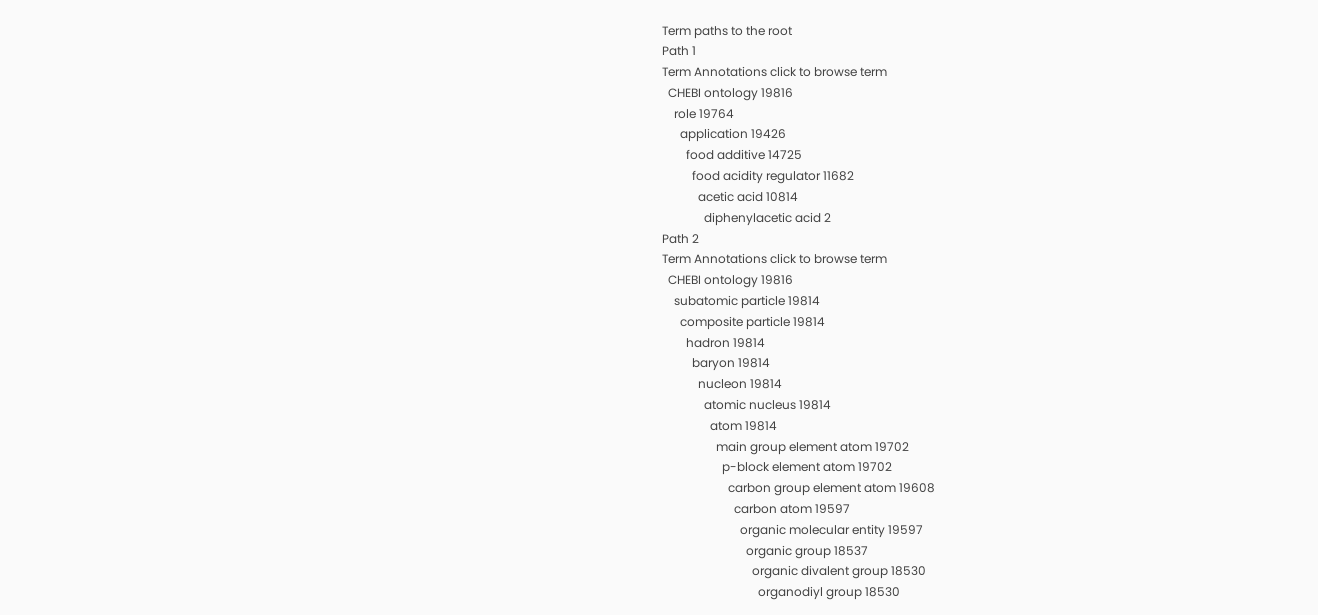Term paths to the root
Path 1
Term Annotations click to browse term
  CHEBI ontology 19816
    role 19764
      application 19426
        food additive 14725
          food acidity regulator 11682
            acetic acid 10814
              diphenylacetic acid 2
Path 2
Term Annotations click to browse term
  CHEBI ontology 19816
    subatomic particle 19814
      composite particle 19814
        hadron 19814
          baryon 19814
            nucleon 19814
              atomic nucleus 19814
                atom 19814
                  main group element atom 19702
                    p-block element atom 19702
                      carbon group element atom 19608
                        carbon atom 19597
                          organic molecular entity 19597
                            organic group 18537
                              organic divalent group 18530
                                organodiyl group 18530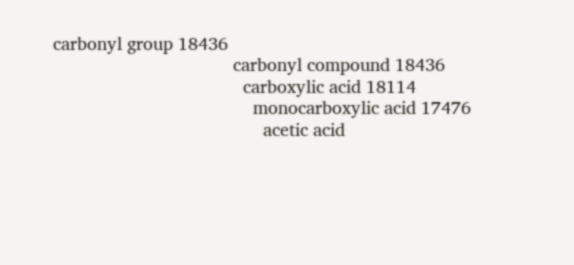carbonyl group 18436
                                    carbonyl compound 18436
                                      carboxylic acid 18114
                                        monocarboxylic acid 17476
                                          acetic acid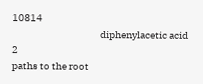10814
                                            diphenylacetic acid 2
paths to the root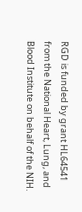RGD is funded by grant HL64541 from the National Heart, Lung, and Blood Institute on behalf of the NIH.